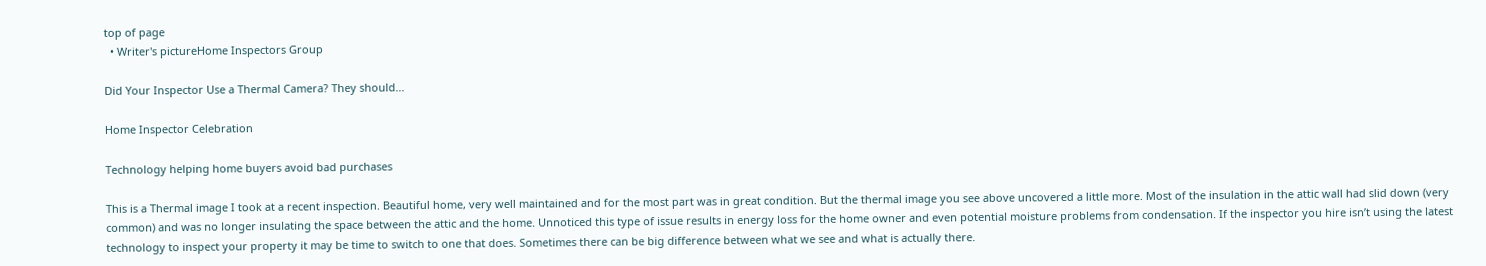top of page
  • Writer's pictureHome Inspectors Group

Did Your Inspector Use a Thermal Camera? They should...

Home Inspector Celebration

Technology helping home buyers avoid bad purchases

This is a Thermal image I took at a recent inspection. Beautiful home, very well maintained and for the most part was in great condition. But the thermal image you see above uncovered a little more. Most of the insulation in the attic wall had slid down (very common) and was no longer insulating the space between the attic and the home. Unnoticed this type of issue results in energy loss for the home owner and even potential moisture problems from condensation. If the inspector you hire isn’t using the latest technology to inspect your property it may be time to switch to one that does. Sometimes there can be big difference between what we see and what is actually there.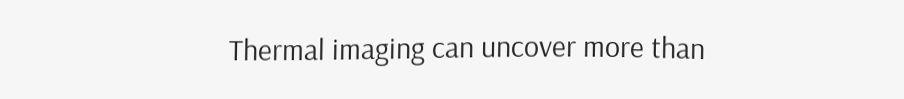Thermal imaging can uncover more than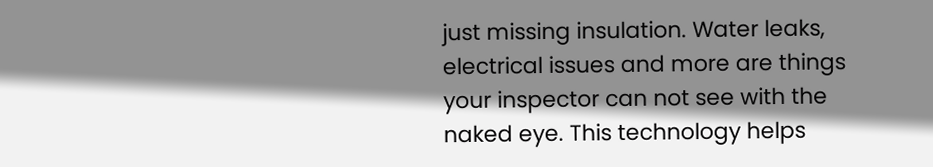just missing insulation. Water leaks, electrical issues and more are things your inspector can not see with the naked eye. This technology helps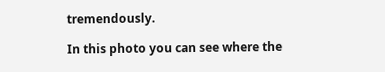tremendously.

In this photo you can see where the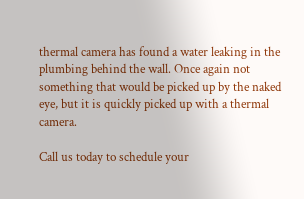thermal camera has found a water leaking in the plumbing behind the wall. Once again not something that would be picked up by the naked eye, but it is quickly picked up with a thermal camera.

Call us today to schedule your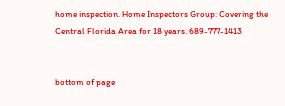home inspection. Home Inspectors Group: Covering the Central Florida Area for 18 years. 689-777-1413


bottom of page